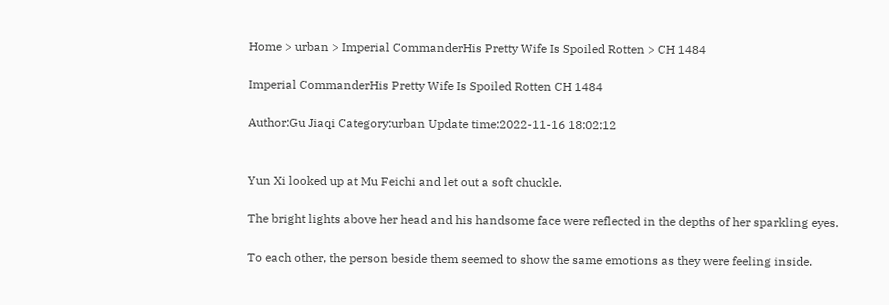Home > urban > Imperial CommanderHis Pretty Wife Is Spoiled Rotten > CH 1484

Imperial CommanderHis Pretty Wife Is Spoiled Rotten CH 1484

Author:Gu Jiaqi Category:urban Update time:2022-11-16 18:02:12


Yun Xi looked up at Mu Feichi and let out a soft chuckle.

The bright lights above her head and his handsome face were reflected in the depths of her sparkling eyes.

To each other, the person beside them seemed to show the same emotions as they were feeling inside.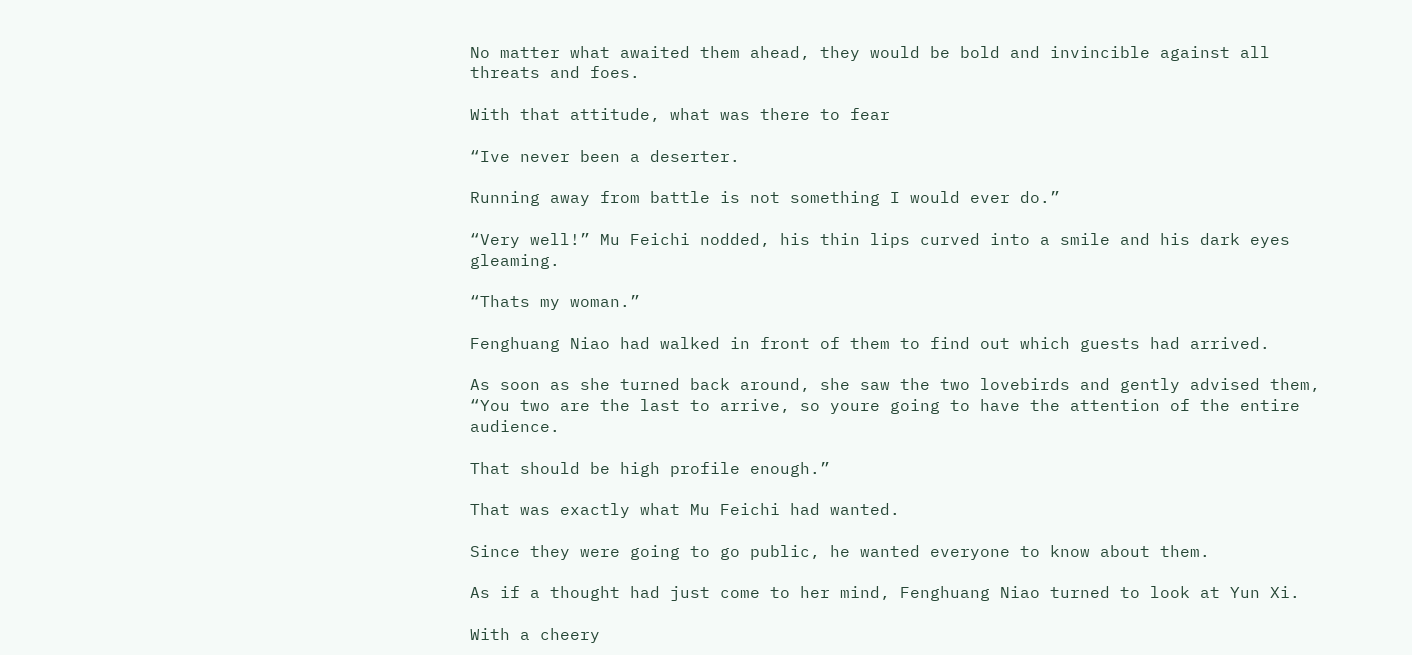No matter what awaited them ahead, they would be bold and invincible against all threats and foes.

With that attitude, what was there to fear

“Ive never been a deserter.

Running away from battle is not something I would ever do.”

“Very well!” Mu Feichi nodded, his thin lips curved into a smile and his dark eyes gleaming.

“Thats my woman.”

Fenghuang Niao had walked in front of them to find out which guests had arrived.

As soon as she turned back around, she saw the two lovebirds and gently advised them, “You two are the last to arrive, so youre going to have the attention of the entire audience.

That should be high profile enough.”

That was exactly what Mu Feichi had wanted.

Since they were going to go public, he wanted everyone to know about them.

As if a thought had just come to her mind, Fenghuang Niao turned to look at Yun Xi.

With a cheery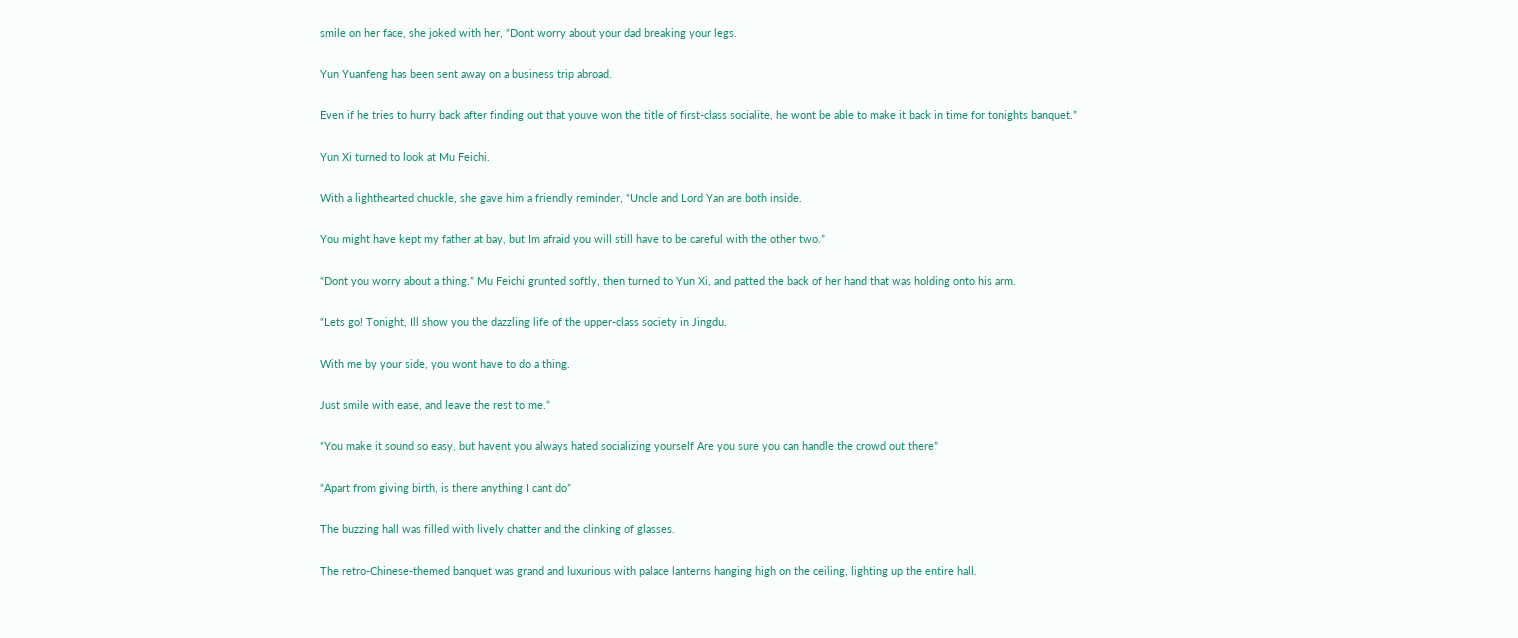smile on her face, she joked with her, “Dont worry about your dad breaking your legs.

Yun Yuanfeng has been sent away on a business trip abroad.

Even if he tries to hurry back after finding out that youve won the title of first-class socialite, he wont be able to make it back in time for tonights banquet.”

Yun Xi turned to look at Mu Feichi.

With a lighthearted chuckle, she gave him a friendly reminder, “Uncle and Lord Yan are both inside.

You might have kept my father at bay, but Im afraid you will still have to be careful with the other two.”

“Dont you worry about a thing.” Mu Feichi grunted softly, then turned to Yun Xi, and patted the back of her hand that was holding onto his arm.

“Lets go! Tonight, Ill show you the dazzling life of the upper-class society in Jingdu.

With me by your side, you wont have to do a thing.

Just smile with ease, and leave the rest to me.”

“You make it sound so easy, but havent you always hated socializing yourself Are you sure you can handle the crowd out there”

“Apart from giving birth, is there anything I cant do”

The buzzing hall was filled with lively chatter and the clinking of glasses.

The retro-Chinese-themed banquet was grand and luxurious with palace lanterns hanging high on the ceiling, lighting up the entire hall.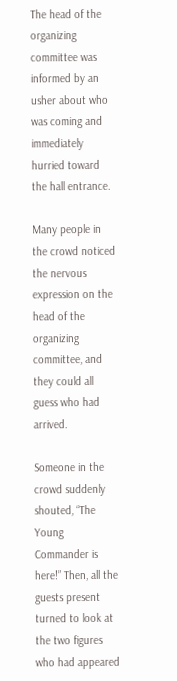The head of the organizing committee was informed by an usher about who was coming and immediately hurried toward the hall entrance.

Many people in the crowd noticed the nervous expression on the head of the organizing committee, and they could all guess who had arrived.

Someone in the crowd suddenly shouted, “The Young Commander is here!” Then, all the guests present turned to look at the two figures who had appeared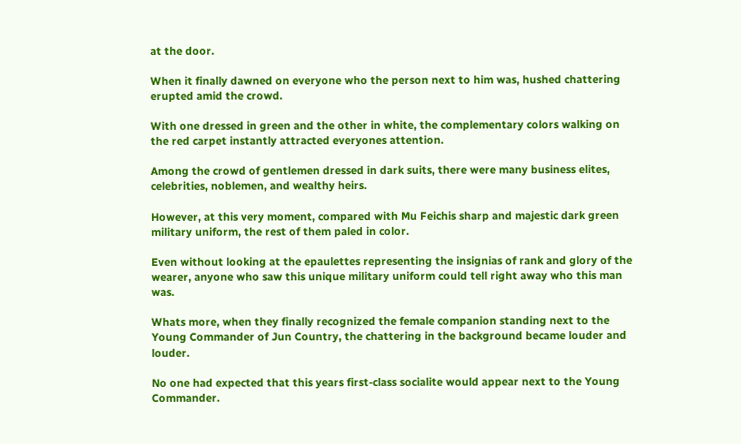at the door.

When it finally dawned on everyone who the person next to him was, hushed chattering erupted amid the crowd.

With one dressed in green and the other in white, the complementary colors walking on the red carpet instantly attracted everyones attention.

Among the crowd of gentlemen dressed in dark suits, there were many business elites, celebrities, noblemen, and wealthy heirs.

However, at this very moment, compared with Mu Feichis sharp and majestic dark green military uniform, the rest of them paled in color.

Even without looking at the epaulettes representing the insignias of rank and glory of the wearer, anyone who saw this unique military uniform could tell right away who this man was.

Whats more, when they finally recognized the female companion standing next to the Young Commander of Jun Country, the chattering in the background became louder and louder.

No one had expected that this years first-class socialite would appear next to the Young Commander.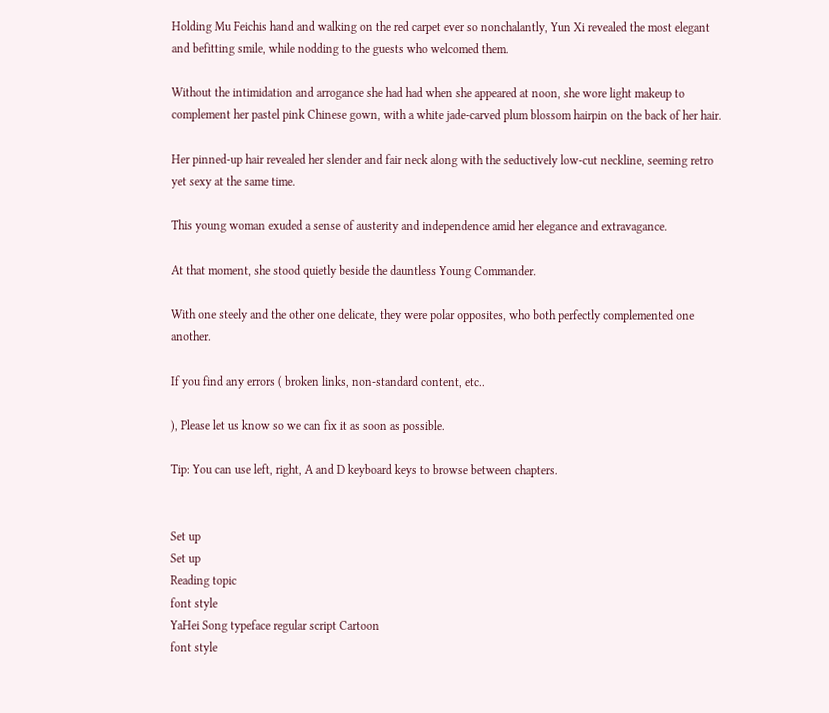Holding Mu Feichis hand and walking on the red carpet ever so nonchalantly, Yun Xi revealed the most elegant and befitting smile, while nodding to the guests who welcomed them.

Without the intimidation and arrogance she had had when she appeared at noon, she wore light makeup to complement her pastel pink Chinese gown, with a white jade-carved plum blossom hairpin on the back of her hair.

Her pinned-up hair revealed her slender and fair neck along with the seductively low-cut neckline, seeming retro yet sexy at the same time.

This young woman exuded a sense of austerity and independence amid her elegance and extravagance.

At that moment, she stood quietly beside the dauntless Young Commander.

With one steely and the other one delicate, they were polar opposites, who both perfectly complemented one another.

If you find any errors ( broken links, non-standard content, etc..

), Please let us know so we can fix it as soon as possible.

Tip: You can use left, right, A and D keyboard keys to browse between chapters.


Set up
Set up
Reading topic
font style
YaHei Song typeface regular script Cartoon
font style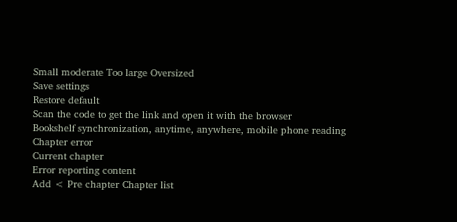Small moderate Too large Oversized
Save settings
Restore default
Scan the code to get the link and open it with the browser
Bookshelf synchronization, anytime, anywhere, mobile phone reading
Chapter error
Current chapter
Error reporting content
Add < Pre chapter Chapter list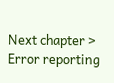Next chapter > Error reporting